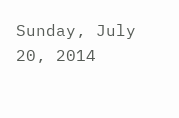Sunday, July 20, 2014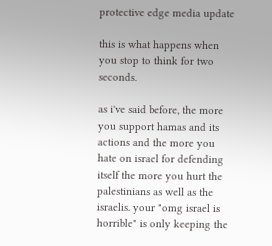protective edge media update

this is what happens when you stop to think for two seconds.

as i've said before, the more you support hamas and its actions and the more you hate on israel for defending itself the more you hurt the palestinians as well as the israelis. your "omg israel is horrible" is only keeping the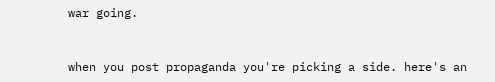war going.


when you post propaganda you're picking a side. here's an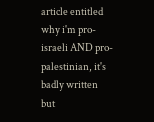article entitled why i'm pro-israeli AND pro-palestinian, it's badly written but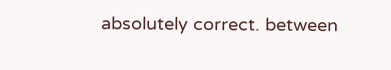absolutely correct. between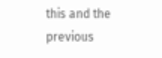this and the previous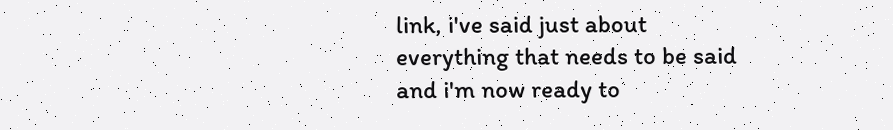link, i've said just about everything that needs to be said and i'm now ready to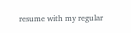resume with my regular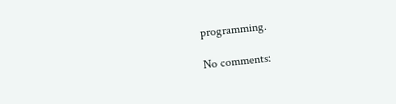programming.

No comments: